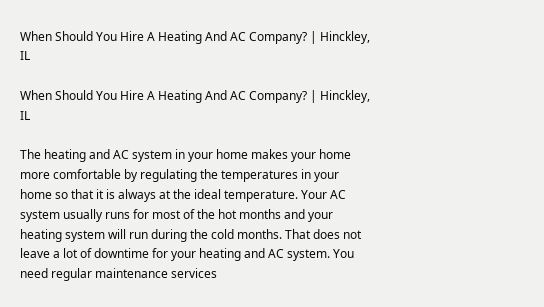When Should You Hire A Heating And AC Company? | Hinckley, IL

When Should You Hire A Heating And AC Company? | Hinckley, IL

The heating and AC system in your home makes your home more comfortable by regulating the temperatures in your home so that it is always at the ideal temperature. Your AC system usually runs for most of the hot months and your heating system will run during the cold months. That does not leave a lot of downtime for your heating and AC system. You need regular maintenance services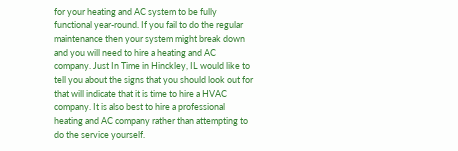for your heating and AC system to be fully functional year-round. If you fail to do the regular maintenance then your system might break down and you will need to hire a heating and AC company. Just In Time in Hinckley, IL would like to tell you about the signs that you should look out for that will indicate that it is time to hire a HVAC company. It is also best to hire a professional heating and AC company rather than attempting to do the service yourself.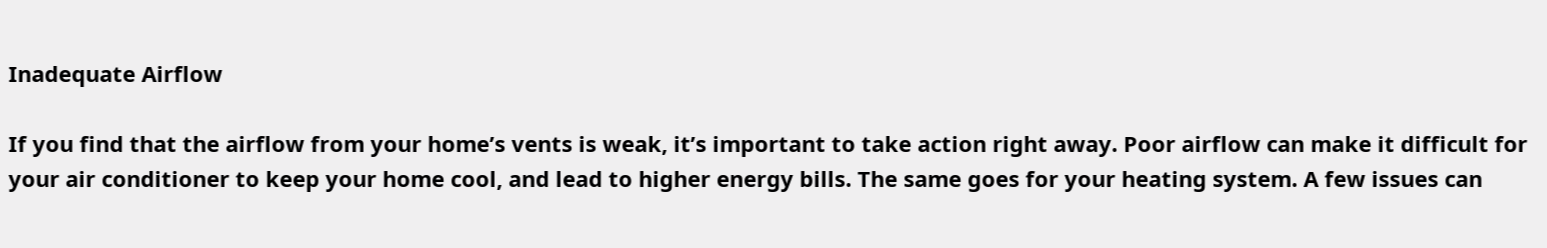Inadequate Airflow

If you find that the airflow from your home’s vents is weak, it’s important to take action right away. Poor airflow can make it difficult for your air conditioner to keep your home cool, and lead to higher energy bills. The same goes for your heating system. A few issues can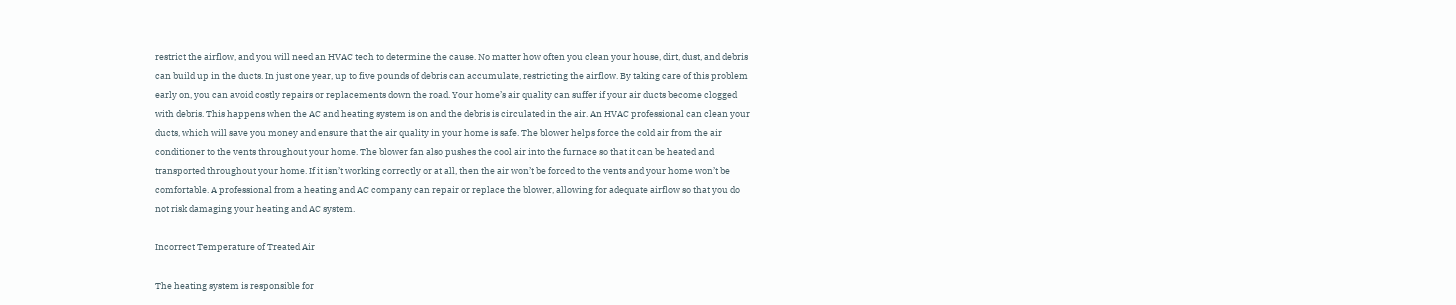restrict the airflow, and you will need an HVAC tech to determine the cause. No matter how often you clean your house, dirt, dust, and debris can build up in the ducts. In just one year, up to five pounds of debris can accumulate, restricting the airflow. By taking care of this problem early on, you can avoid costly repairs or replacements down the road. Your home’s air quality can suffer if your air ducts become clogged with debris. This happens when the AC and heating system is on and the debris is circulated in the air. An HVAC professional can clean your ducts, which will save you money and ensure that the air quality in your home is safe. The blower helps force the cold air from the air conditioner to the vents throughout your home. The blower fan also pushes the cool air into the furnace so that it can be heated and transported throughout your home. If it isn’t working correctly or at all, then the air won’t be forced to the vents and your home won’t be comfortable. A professional from a heating and AC company can repair or replace the blower, allowing for adequate airflow so that you do not risk damaging your heating and AC system.

Incorrect Temperature of Treated Air

The heating system is responsible for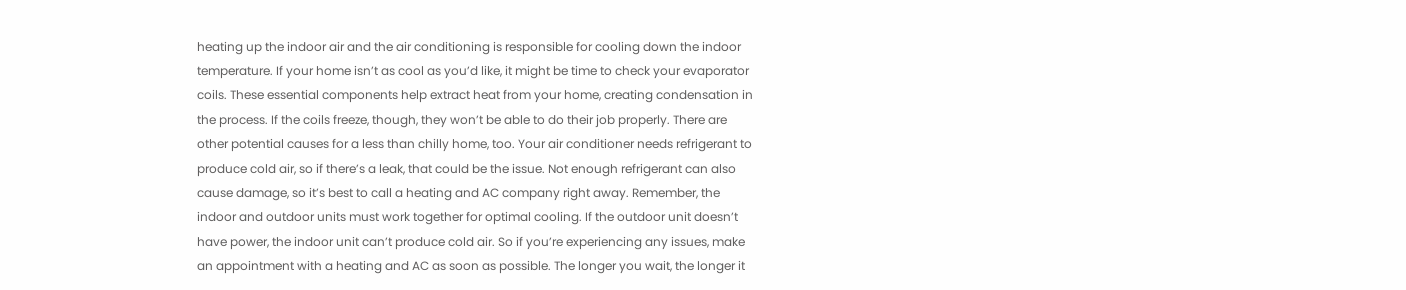heating up the indoor air and the air conditioning is responsible for cooling down the indoor temperature. If your home isn’t as cool as you’d like, it might be time to check your evaporator coils. These essential components help extract heat from your home, creating condensation in the process. If the coils freeze, though, they won’t be able to do their job properly. There are other potential causes for a less than chilly home, too. Your air conditioner needs refrigerant to produce cold air, so if there’s a leak, that could be the issue. Not enough refrigerant can also cause damage, so it’s best to call a heating and AC company right away. Remember, the indoor and outdoor units must work together for optimal cooling. If the outdoor unit doesn’t have power, the indoor unit can’t produce cold air. So if you’re experiencing any issues, make an appointment with a heating and AC as soon as possible. The longer you wait, the longer it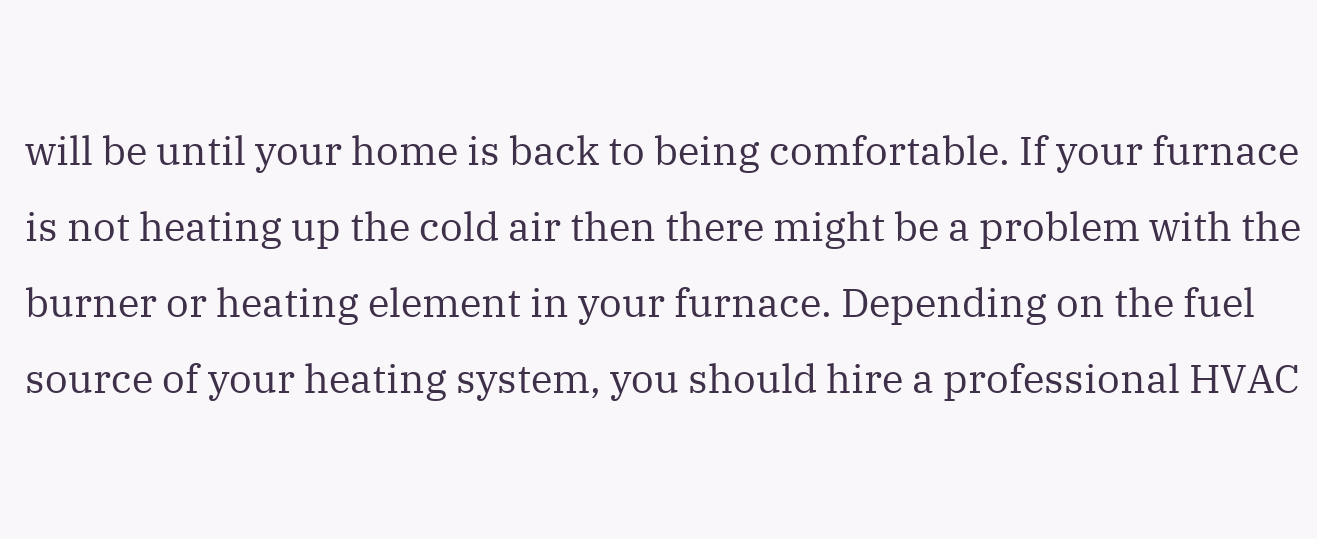will be until your home is back to being comfortable. If your furnace is not heating up the cold air then there might be a problem with the burner or heating element in your furnace. Depending on the fuel source of your heating system, you should hire a professional HVAC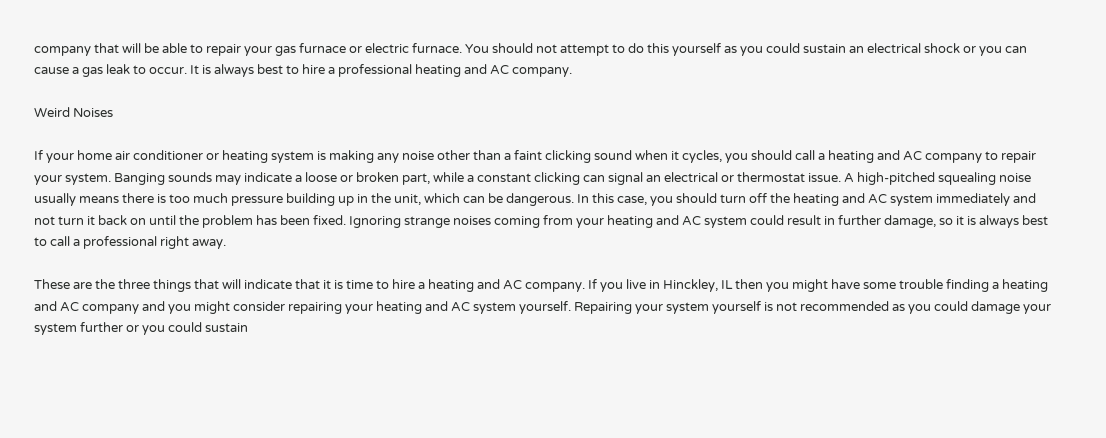company that will be able to repair your gas furnace or electric furnace. You should not attempt to do this yourself as you could sustain an electrical shock or you can cause a gas leak to occur. It is always best to hire a professional heating and AC company.

Weird Noises

If your home air conditioner or heating system is making any noise other than a faint clicking sound when it cycles, you should call a heating and AC company to repair your system. Banging sounds may indicate a loose or broken part, while a constant clicking can signal an electrical or thermostat issue. A high-pitched squealing noise usually means there is too much pressure building up in the unit, which can be dangerous. In this case, you should turn off the heating and AC system immediately and not turn it back on until the problem has been fixed. Ignoring strange noises coming from your heating and AC system could result in further damage, so it is always best to call a professional right away.

These are the three things that will indicate that it is time to hire a heating and AC company. If you live in Hinckley, IL then you might have some trouble finding a heating and AC company and you might consider repairing your heating and AC system yourself. Repairing your system yourself is not recommended as you could damage your system further or you could sustain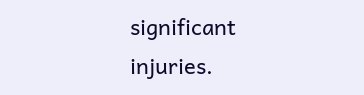significant injuries.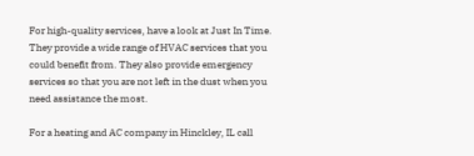For high-quality services, have a look at Just In Time. They provide a wide range of HVAC services that you could benefit from. They also provide emergency services so that you are not left in the dust when you need assistance the most.

For a heating and AC company in Hinckley, IL call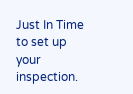Just In Time to set up your inspection.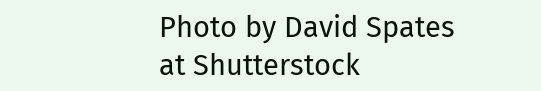Photo by David Spates at Shutterstock